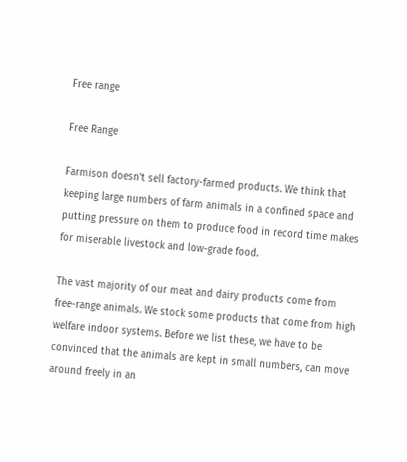Free range

Free Range

Farmison doesn't sell factory-farmed products. We think that keeping large numbers of farm animals in a confined space and putting pressure on them to produce food in record time makes for miserable livestock and low-grade food.

The vast majority of our meat and dairy products come from free-range animals. We stock some products that come from high welfare indoor systems. Before we list these, we have to be convinced that the animals are kept in small numbers, can move around freely in an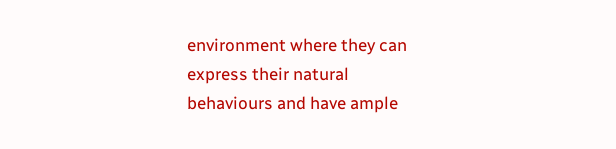environment where they can express their natural behaviours and have ample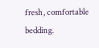fresh, comfortable bedding.